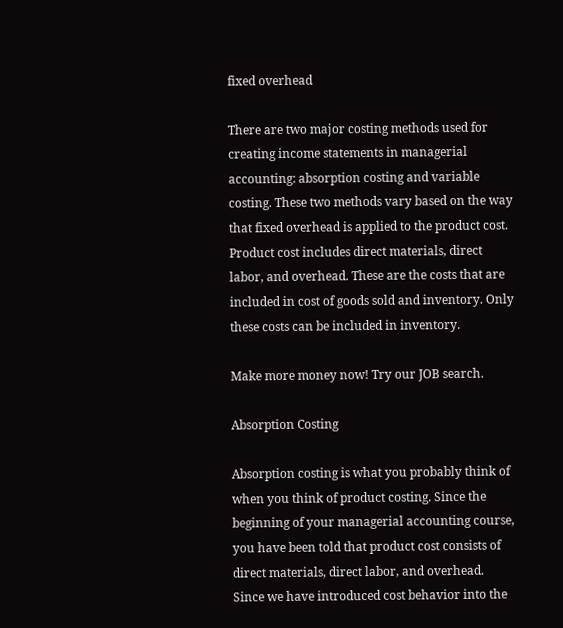fixed overhead

There are two major costing methods used for creating income statements in managerial accounting: absorption costing and variable costing. These two methods vary based on the way that fixed overhead is applied to the product cost. Product cost includes direct materials, direct labor, and overhead. These are the costs that are included in cost of goods sold and inventory. Only these costs can be included in inventory.

Make more money now! Try our JOB search.

Absorption Costing

Absorption costing is what you probably think of when you think of product costing. Since the beginning of your managerial accounting course, you have been told that product cost consists of direct materials, direct labor, and overhead. Since we have introduced cost behavior into the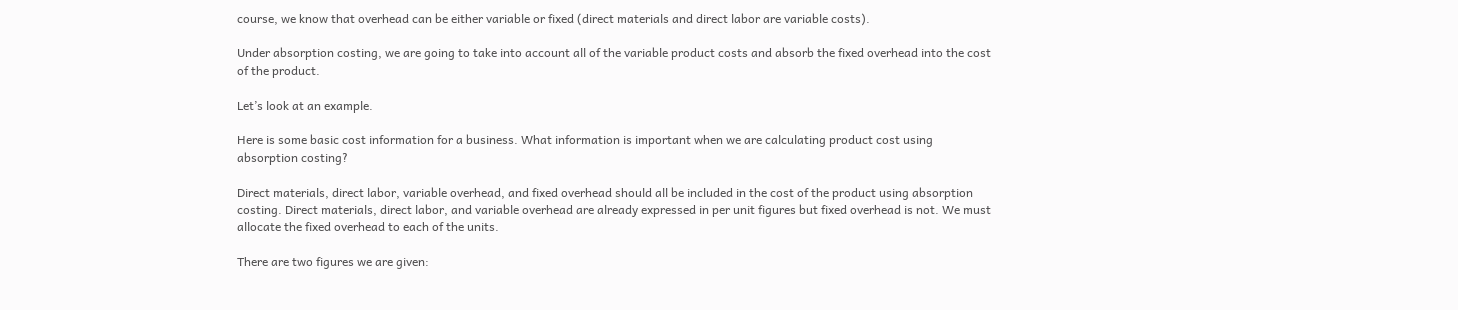course, we know that overhead can be either variable or fixed (direct materials and direct labor are variable costs).

Under absorption costing, we are going to take into account all of the variable product costs and absorb the fixed overhead into the cost of the product.

Let’s look at an example.

Here is some basic cost information for a business. What information is important when we are calculating product cost using absorption costing?

Direct materials, direct labor, variable overhead, and fixed overhead should all be included in the cost of the product using absorption costing. Direct materials, direct labor, and variable overhead are already expressed in per unit figures but fixed overhead is not. We must allocate the fixed overhead to each of the units.

There are two figures we are given: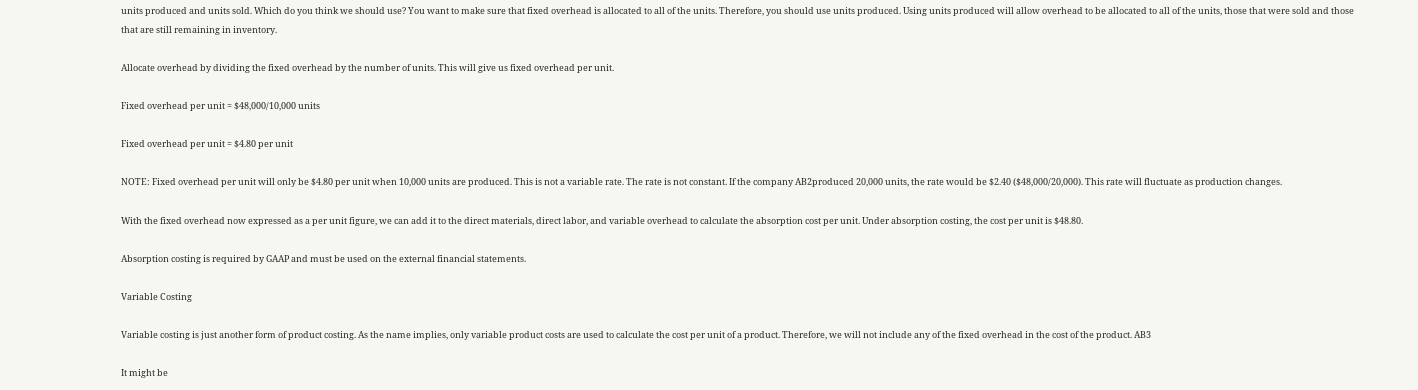units produced and units sold. Which do you think we should use? You want to make sure that fixed overhead is allocated to all of the units. Therefore, you should use units produced. Using units produced will allow overhead to be allocated to all of the units, those that were sold and those that are still remaining in inventory.

Allocate overhead by dividing the fixed overhead by the number of units. This will give us fixed overhead per unit.

Fixed overhead per unit = $48,000/10,000 units

Fixed overhead per unit = $4.80 per unit

NOTE: Fixed overhead per unit will only be $4.80 per unit when 10,000 units are produced. This is not a variable rate. The rate is not constant. If the company AB2produced 20,000 units, the rate would be $2.40 ($48,000/20,000). This rate will fluctuate as production changes.

With the fixed overhead now expressed as a per unit figure, we can add it to the direct materials, direct labor, and variable overhead to calculate the absorption cost per unit. Under absorption costing, the cost per unit is $48.80.

Absorption costing is required by GAAP and must be used on the external financial statements.

Variable Costing

Variable costing is just another form of product costing. As the name implies, only variable product costs are used to calculate the cost per unit of a product. Therefore, we will not include any of the fixed overhead in the cost of the product. AB3

It might be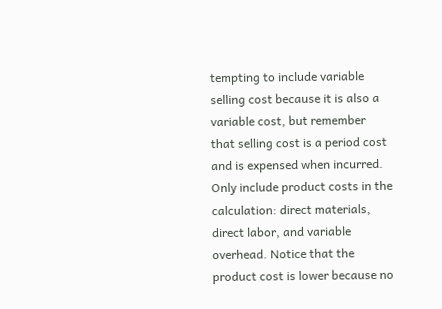tempting to include variable selling cost because it is also a variable cost, but remember that selling cost is a period cost and is expensed when incurred. Only include product costs in the calculation: direct materials, direct labor, and variable overhead. Notice that the product cost is lower because no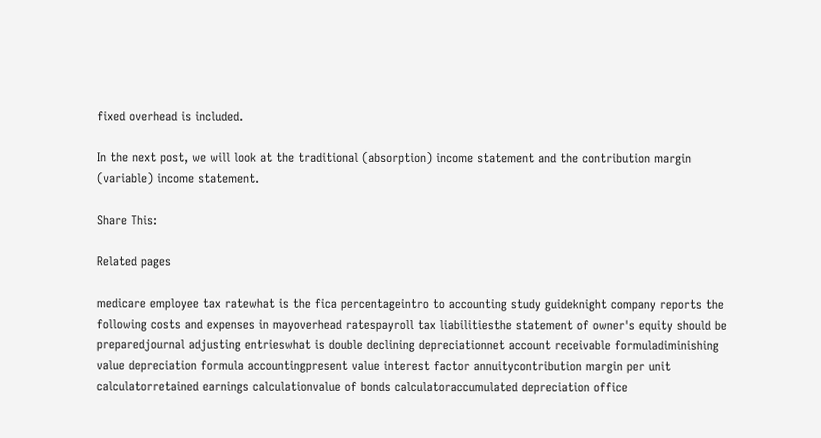fixed overhead is included.

In the next post, we will look at the traditional (absorption) income statement and the contribution margin (variable) income statement.

Share This:

Related pages

medicare employee tax ratewhat is the fica percentageintro to accounting study guideknight company reports the following costs and expenses in mayoverhead ratespayroll tax liabilitiesthe statement of owner's equity should be preparedjournal adjusting entrieswhat is double declining depreciationnet account receivable formuladiminishing value depreciation formula accountingpresent value interest factor annuitycontribution margin per unit calculatorretained earnings calculationvalue of bonds calculatoraccumulated depreciation office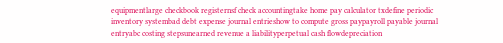equipmentlarge checkbook registernsf check accountingtake home pay calculator txdefine periodic inventory systembad debt expense journal entrieshow to compute gross paypayroll payable journal entryabc costing stepsunearned revenue a liabilityperpetual cash flowdepreciation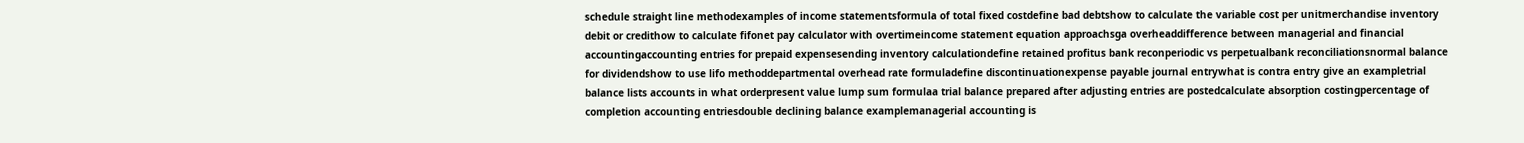schedule straight line methodexamples of income statementsformula of total fixed costdefine bad debtshow to calculate the variable cost per unitmerchandise inventory debit or credithow to calculate fifonet pay calculator with overtimeincome statement equation approachsga overheaddifference between managerial and financial accountingaccounting entries for prepaid expensesending inventory calculationdefine retained profitus bank reconperiodic vs perpetualbank reconciliationsnormal balance for dividendshow to use lifo methoddepartmental overhead rate formuladefine discontinuationexpense payable journal entrywhat is contra entry give an exampletrial balance lists accounts in what orderpresent value lump sum formulaa trial balance prepared after adjusting entries are postedcalculate absorption costingpercentage of completion accounting entriesdouble declining balance examplemanagerial accounting is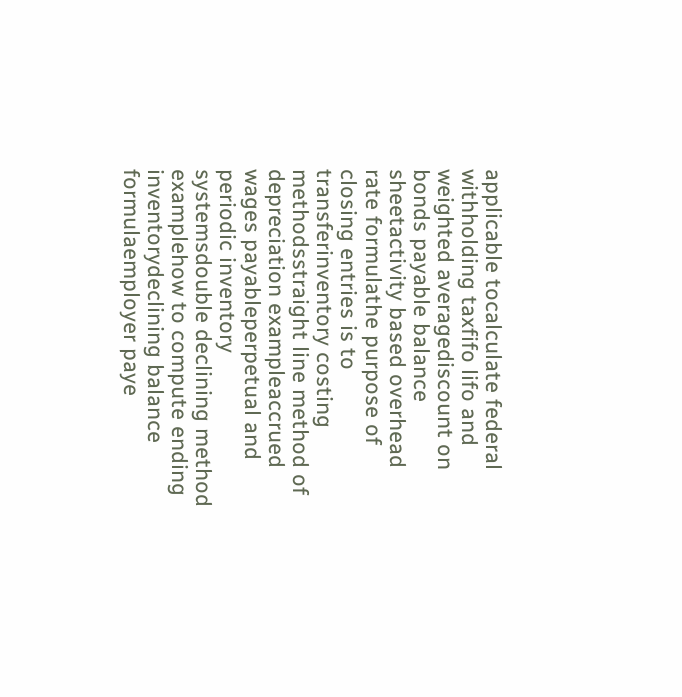applicable tocalculate federal withholding taxfifo lifo and weighted averagediscount on bonds payable balance sheetactivity based overhead rate formulathe purpose of closing entries is to transferinventory costing methodsstraight line method of depreciation exampleaccrued wages payableperpetual and periodic inventory systemsdouble declining method examplehow to compute ending inventorydeclining balance formulaemployer paye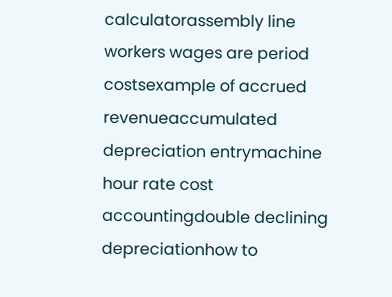calculatorassembly line workers wages are period costsexample of accrued revenueaccumulated depreciation entrymachine hour rate cost accountingdouble declining depreciationhow to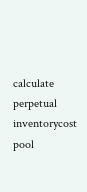calculate perpetual inventorycost pool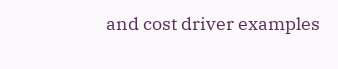and cost driver examples